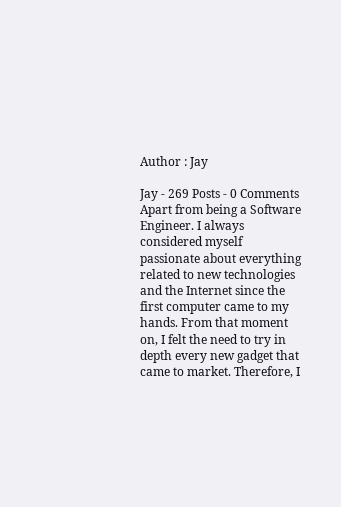Author : Jay

Jay - 269 Posts - 0 Comments
Apart from being a Software Engineer. I always considered myself passionate about everything related to new technologies and the Internet since the first computer came to my hands. From that moment on, I felt the need to try in depth every new gadget that came to market. Therefore, I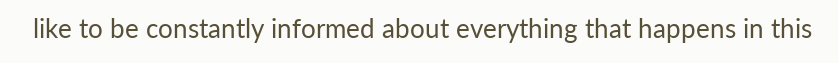like to be constantly informed about everything that happens in this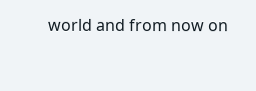world and from now on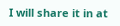I will share it in at